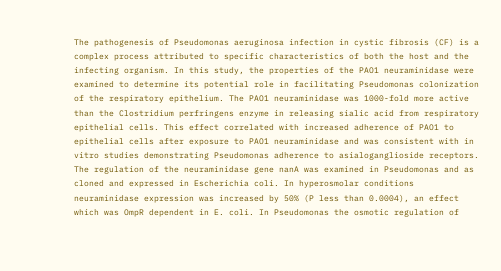The pathogenesis of Pseudomonas aeruginosa infection in cystic fibrosis (CF) is a complex process attributed to specific characteristics of both the host and the infecting organism. In this study, the properties of the PAO1 neuraminidase were examined to determine its potential role in facilitating Pseudomonas colonization of the respiratory epithelium. The PAO1 neuraminidase was 1000-fold more active than the Clostridium perfringens enzyme in releasing sialic acid from respiratory epithelial cells. This effect correlated with increased adherence of PAO1 to epithelial cells after exposure to PAO1 neuraminidase and was consistent with in vitro studies demonstrating Pseudomonas adherence to asialoganglioside receptors. The regulation of the neuraminidase gene nanA was examined in Pseudomonas and as cloned and expressed in Escherichia coli. In hyperosmolar conditions neuraminidase expression was increased by 50% (P less than 0.0004), an effect which was OmpR dependent in E. coli. In Pseudomonas the osmotic regulation of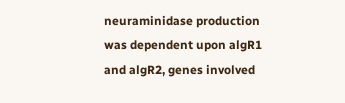neuraminidase production was dependent upon algR1 and algR2, genes involved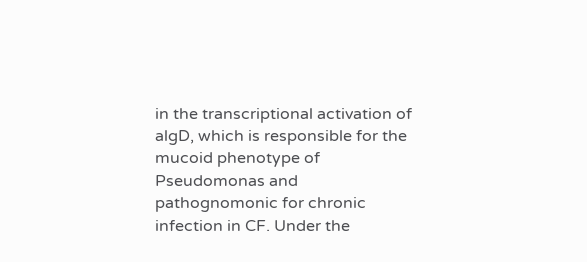in the transcriptional activation of algD, which is responsible for the mucoid phenotype of Pseudomonas and pathognomonic for chronic infection in CF. Under the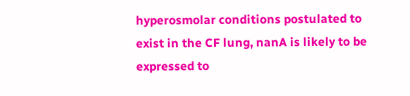hyperosmolar conditions postulated to exist in the CF lung, nanA is likely to be expressed to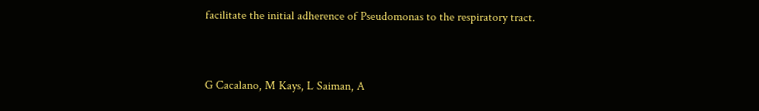facilitate the initial adherence of Pseudomonas to the respiratory tract.


G Cacalano, M Kays, L Saiman, A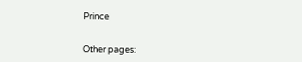Prince


Other pages: